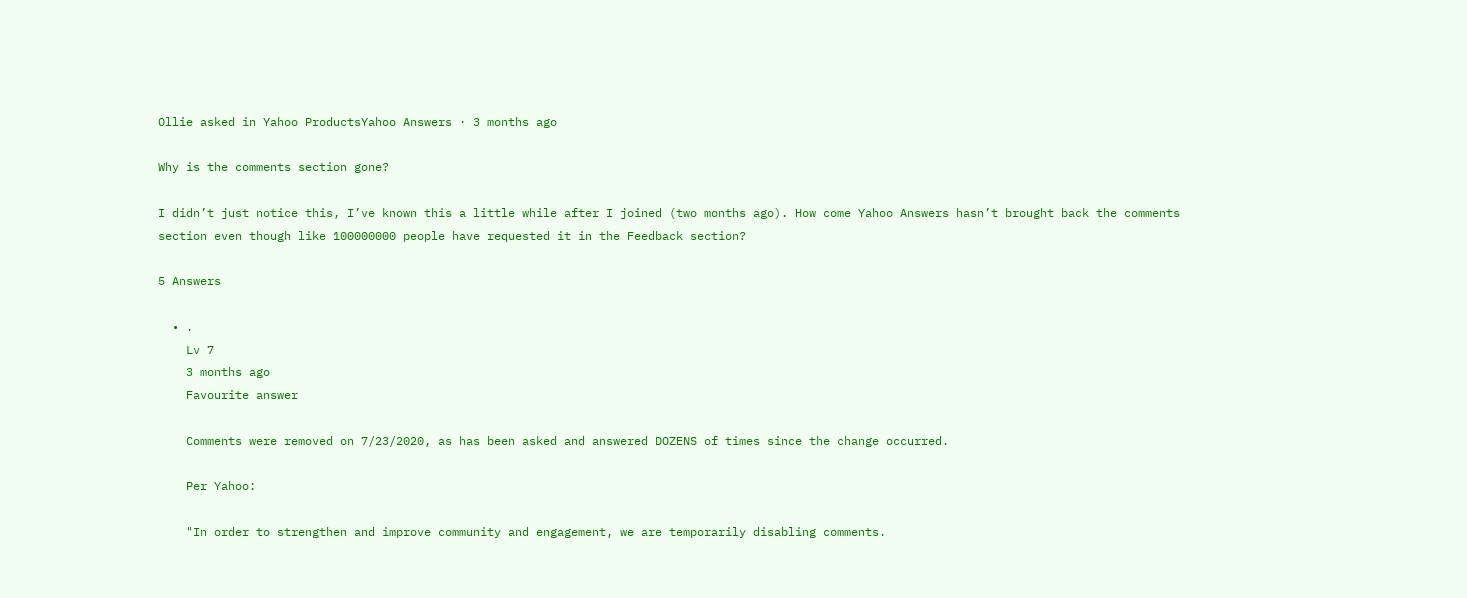Ollie asked in Yahoo ProductsYahoo Answers · 3 months ago

Why is the comments section gone?

I didn’t just notice this, I’ve known this a little while after I joined (two months ago). How come Yahoo Answers hasn’t brought back the comments section even though like 100000000 people have requested it in the Feedback section?

5 Answers

  • .
    Lv 7
    3 months ago
    Favourite answer

    Comments were removed on 7/23/2020, as has been asked and answered DOZENS of times since the change occurred.

    Per Yahoo:

    "In order to strengthen and improve community and engagement, we are temporarily disabling comments.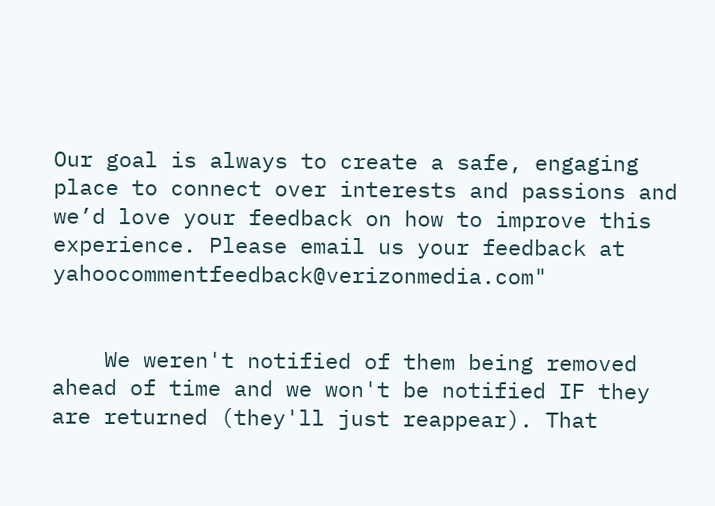Our goal is always to create a safe, engaging place to connect over interests and passions and we’d love your feedback on how to improve this experience. Please email us your feedback at yahoocommentfeedback@verizonmedia.com"


    We weren't notified of them being removed ahead of time and we won't be notified IF they are returned (they'll just reappear). That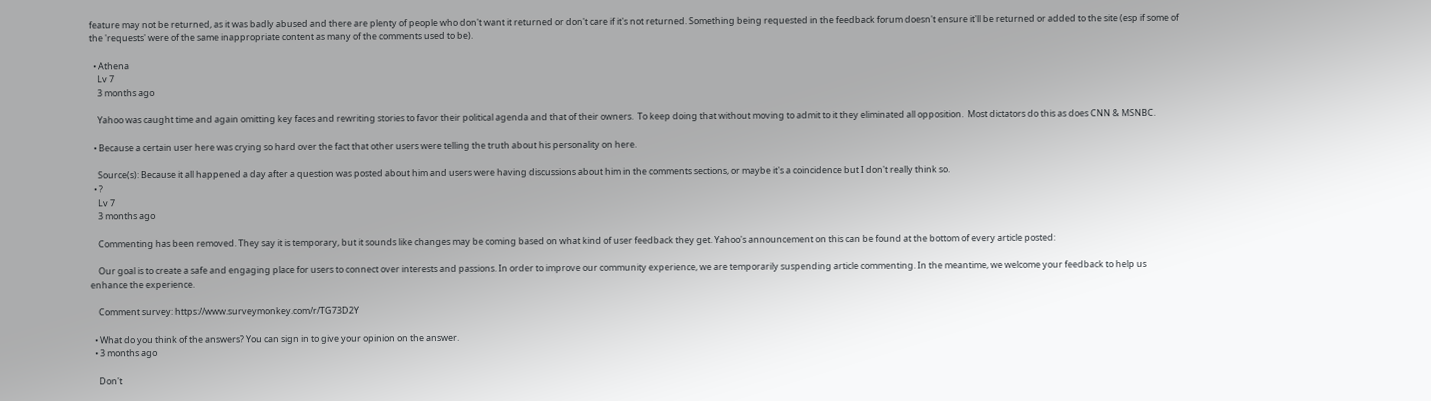feature may not be returned, as it was badly abused and there are plenty of people who don't want it returned or don't care if it's not returned. Something being requested in the feedback forum doesn't ensure it'll be returned or added to the site (esp if some of the 'requests' were of the same inappropriate content as many of the comments used to be).

  • Athena
    Lv 7
    3 months ago

    Yahoo was caught time and again omitting key faces and rewriting stories to favor their political agenda and that of their owners.  To keep doing that without moving to admit to it they eliminated all opposition.  Most dictators do this as does CNN & MSNBC.

  • Because a certain user here was crying so hard over the fact that other users were telling the truth about his personality on here.

    Source(s): Because it all happened a day after a question was posted about him and users were having discussions about him in the comments sections, or maybe it's a coincidence but I don't really think so.
  • ?
    Lv 7
    3 months ago

    Commenting has been removed. They say it is temporary, but it sounds like changes may be coming based on what kind of user feedback they get. Yahoo's announcement on this can be found at the bottom of every article posted:

    Our goal is to create a safe and engaging place for users to connect over interests and passions. In order to improve our community experience, we are temporarily suspending article commenting. In the meantime, we welcome your feedback to help us enhance the experience.

    Comment survey: https://www.surveymonkey.com/r/TG73D2Y

  • What do you think of the answers? You can sign in to give your opinion on the answer.
  • 3 months ago

    Don't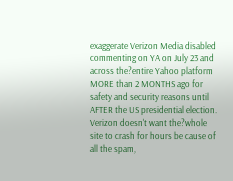exaggerate Verizon Media disabled commenting on YA on July 23 and across the?entire Yahoo platform MORE than 2 MONTHS ago for safety and security reasons until AFTER the US presidential election. Verizon doesn't want the?whole site to crash for hours be cause of all the spam,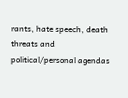rants, hate speech, death threats and political/personal agendas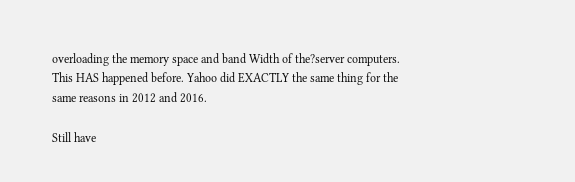overloading the memory space and band Width of the?server computers. This HAS happened before. Yahoo did EXACTLY the same thing for the same reasons in 2012 and 2016.

Still have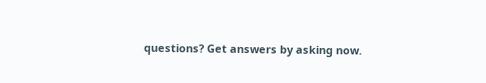questions? Get answers by asking now.